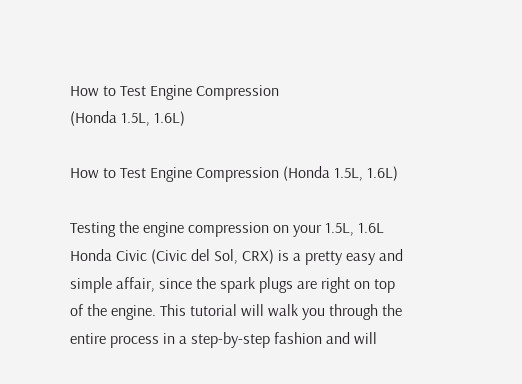How to Test Engine Compression
(Honda 1.5L, 1.6L)

How to Test Engine Compression (Honda 1.5L, 1.6L)

Testing the engine compression on your 1.5L, 1.6L Honda Civic (Civic del Sol, CRX) is a pretty easy and simple affair, since the spark plugs are right on top of the engine. This tutorial will walk you through the entire process in a step-by-step fashion and will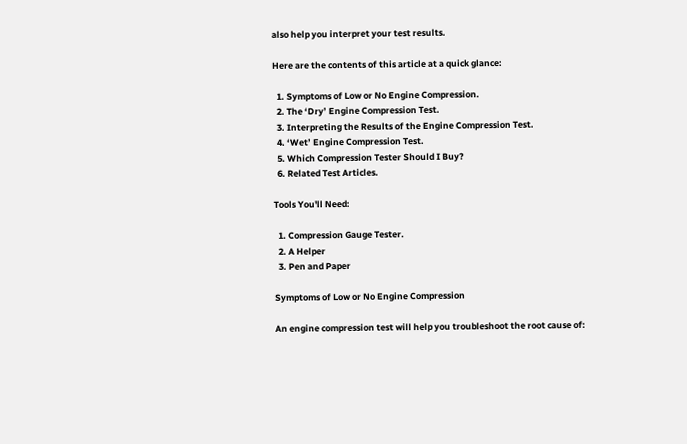also help you interpret your test results.

Here are the contents of this article at a quick glance:

  1. Symptoms of Low or No Engine Compression.
  2. The ‘Dry’ Engine Compression Test.
  3. Interpreting the Results of the Engine Compression Test.
  4. ‘Wet’ Engine Compression Test.
  5. Which Compression Tester Should I Buy?
  6. Related Test Articles.

Tools You'll Need:

  1. Compression Gauge Tester.
  2. A Helper
  3. Pen and Paper

Symptoms of Low or No Engine Compression

An engine compression test will help you troubleshoot the root cause of: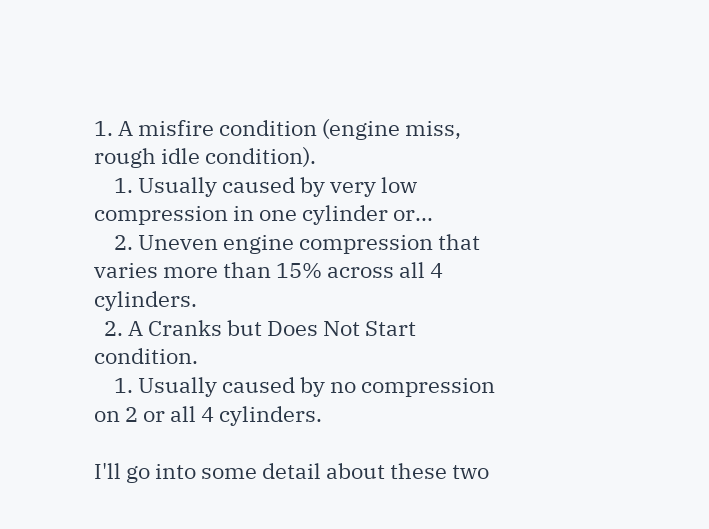1. A misfire condition (engine miss, rough idle condition).
    1. Usually caused by very low compression in one cylinder or...
    2. Uneven engine compression that varies more than 15% across all 4 cylinders.
  2. A Cranks but Does Not Start condition.
    1. Usually caused by no compression on 2 or all 4 cylinders.

I'll go into some detail about these two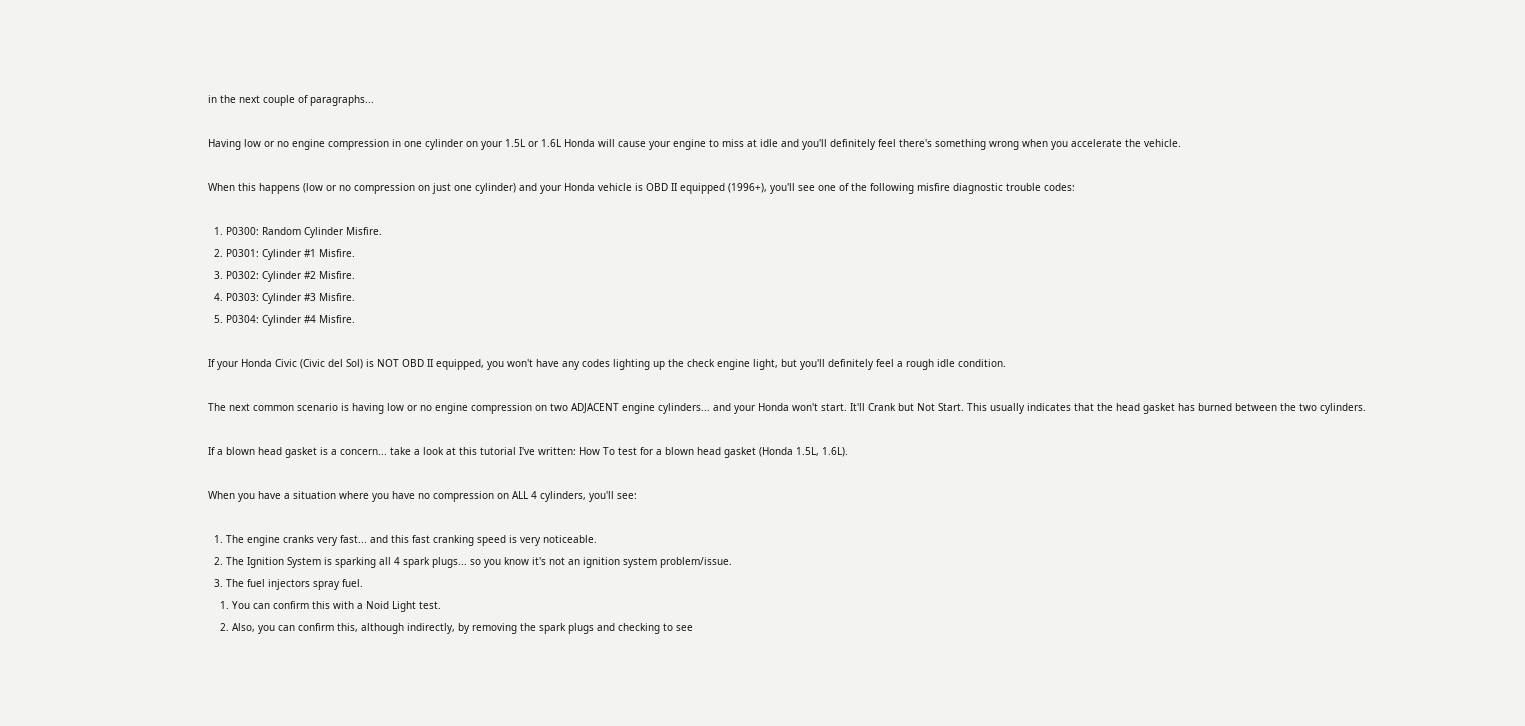in the next couple of paragraphs...

Having low or no engine compression in one cylinder on your 1.5L or 1.6L Honda will cause your engine to miss at idle and you'll definitely feel there's something wrong when you accelerate the vehicle.

When this happens (low or no compression on just one cylinder) and your Honda vehicle is OBD II equipped (1996+), you'll see one of the following misfire diagnostic trouble codes:

  1. P0300: Random Cylinder Misfire.
  2. P0301: Cylinder #1 Misfire.
  3. P0302: Cylinder #2 Misfire.
  4. P0303: Cylinder #3 Misfire.
  5. P0304: Cylinder #4 Misfire.

If your Honda Civic (Civic del Sol) is NOT OBD II equipped, you won't have any codes lighting up the check engine light, but you'll definitely feel a rough idle condition.

The next common scenario is having low or no engine compression on two ADJACENT engine cylinders... and your Honda won't start. It'll Crank but Not Start. This usually indicates that the head gasket has burned between the two cylinders.

If a blown head gasket is a concern... take a look at this tutorial I've written: How To test for a blown head gasket (Honda 1.5L, 1.6L).

When you have a situation where you have no compression on ALL 4 cylinders, you'll see:

  1. The engine cranks very fast... and this fast cranking speed is very noticeable.
  2. The Ignition System is sparking all 4 spark plugs... so you know it's not an ignition system problem/issue.
  3. The fuel injectors spray fuel.
    1. You can confirm this with a Noid Light test.
    2. Also, you can confirm this, although indirectly, by removing the spark plugs and checking to see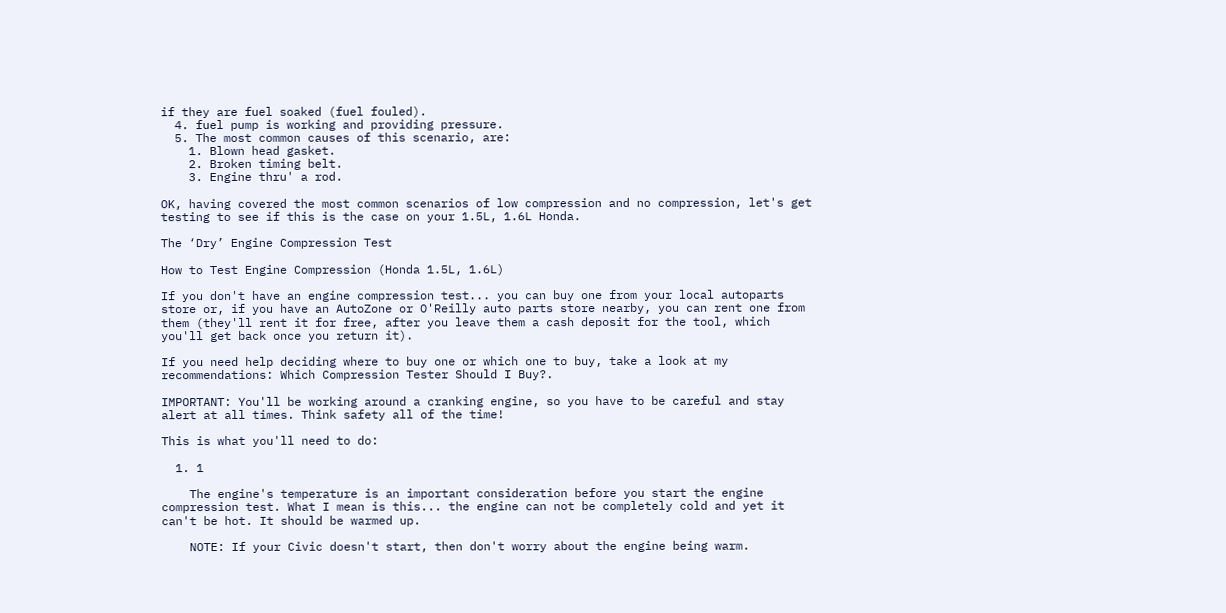if they are fuel soaked (fuel fouled).
  4. fuel pump is working and providing pressure.
  5. The most common causes of this scenario, are:
    1. Blown head gasket.
    2. Broken timing belt.
    3. Engine thru' a rod.

OK, having covered the most common scenarios of low compression and no compression, let's get testing to see if this is the case on your 1.5L, 1.6L Honda.

The ‘Dry’ Engine Compression Test

How to Test Engine Compression (Honda 1.5L, 1.6L)

If you don't have an engine compression test... you can buy one from your local autoparts store or, if you have an AutoZone or O'Reilly auto parts store nearby, you can rent one from them (they'll rent it for free, after you leave them a cash deposit for the tool, which you'll get back once you return it).

If you need help deciding where to buy one or which one to buy, take a look at my recommendations: Which Compression Tester Should I Buy?.

IMPORTANT: You'll be working around a cranking engine, so you have to be careful and stay alert at all times. Think safety all of the time!

This is what you'll need to do:

  1. 1

    The engine's temperature is an important consideration before you start the engine compression test. What I mean is this... the engine can not be completely cold and yet it can't be hot. It should be warmed up.

    NOTE: If your Civic doesn't start, then don't worry about the engine being warm.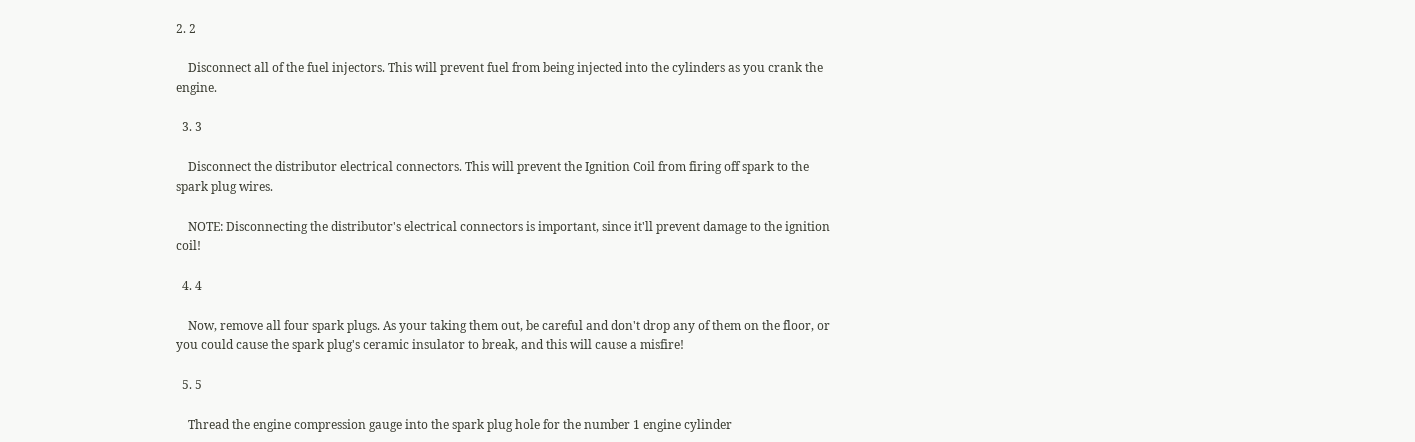2. 2

    Disconnect all of the fuel injectors. This will prevent fuel from being injected into the cylinders as you crank the engine.

  3. 3

    Disconnect the distributor electrical connectors. This will prevent the Ignition Coil from firing off spark to the spark plug wires.

    NOTE: Disconnecting the distributor's electrical connectors is important, since it'll prevent damage to the ignition coil!

  4. 4

    Now, remove all four spark plugs. As your taking them out, be careful and don't drop any of them on the floor, or you could cause the spark plug's ceramic insulator to break, and this will cause a misfire!

  5. 5

    Thread the engine compression gauge into the spark plug hole for the number 1 engine cylinder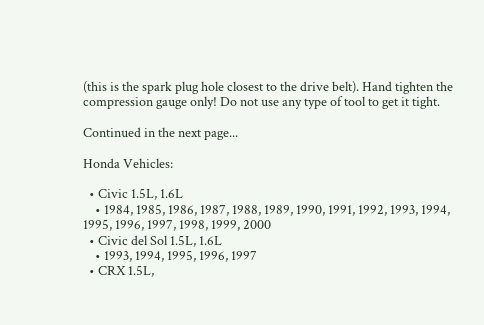(this is the spark plug hole closest to the drive belt). Hand tighten the compression gauge only! Do not use any type of tool to get it tight.

Continued in the next page...

Honda Vehicles:

  • Civic 1.5L, 1.6L
    • 1984, 1985, 1986, 1987, 1988, 1989, 1990, 1991, 1992, 1993, 1994, 1995, 1996, 1997, 1998, 1999, 2000
  • Civic del Sol 1.5L, 1.6L
    • 1993, 1994, 1995, 1996, 1997
  • CRX 1.5L,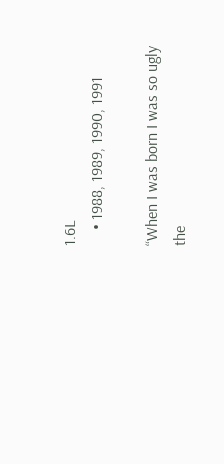1.6L
    • 1988, 1989, 1990, 1991

“When I was born I was so ugly the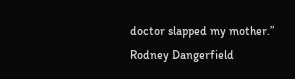doctor slapped my mother.”
Rodney Dangerfield